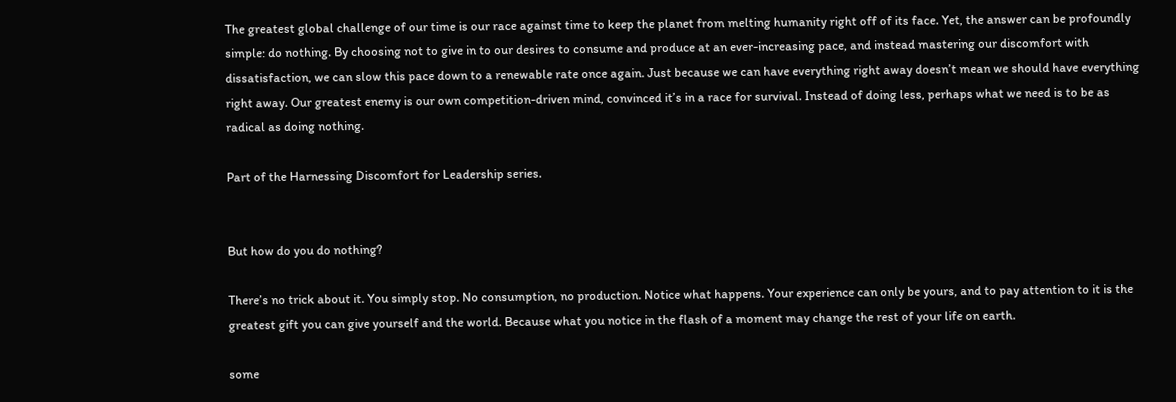The greatest global challenge of our time is our race against time to keep the planet from melting humanity right off of its face. Yet, the answer can be profoundly simple: do nothing. By choosing not to give in to our desires to consume and produce at an ever-increasing pace, and instead mastering our discomfort with dissatisfaction, we can slow this pace down to a renewable rate once again. Just because we can have everything right away doesn’t mean we should have everything right away. Our greatest enemy is our own competition-driven mind, convinced it’s in a race for survival. Instead of doing less, perhaps what we need is to be as radical as doing nothing.

Part of the Harnessing Discomfort for Leadership series.


But how do you do nothing?

There’s no trick about it. You simply stop. No consumption, no production. Notice what happens. Your experience can only be yours, and to pay attention to it is the greatest gift you can give yourself and the world. Because what you notice in the flash of a moment may change the rest of your life on earth.

some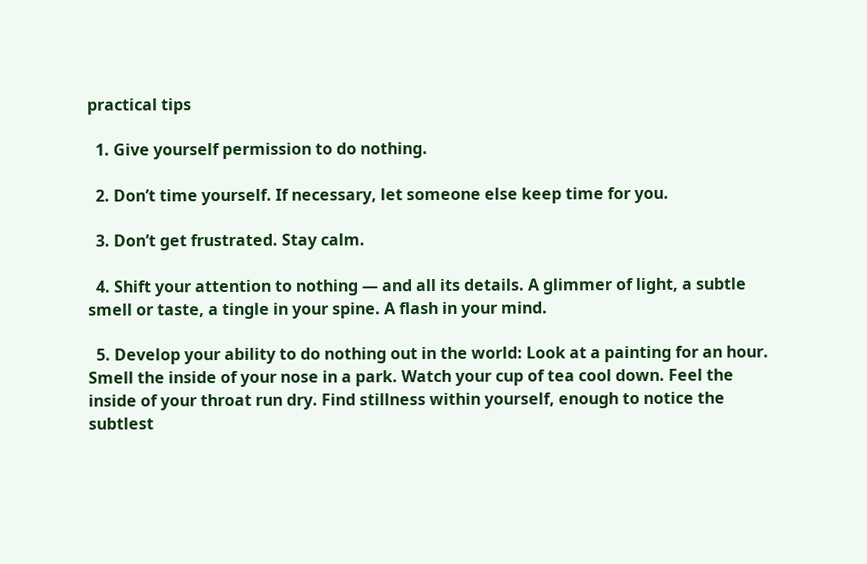practical tips

  1. Give yourself permission to do nothing.

  2. Don’t time yourself. If necessary, let someone else keep time for you.

  3. Don’t get frustrated. Stay calm.

  4. Shift your attention to nothing — and all its details. A glimmer of light, a subtle smell or taste, a tingle in your spine. A flash in your mind.

  5. Develop your ability to do nothing out in the world: Look at a painting for an hour. Smell the inside of your nose in a park. Watch your cup of tea cool down. Feel the inside of your throat run dry. Find stillness within yourself, enough to notice the subtlest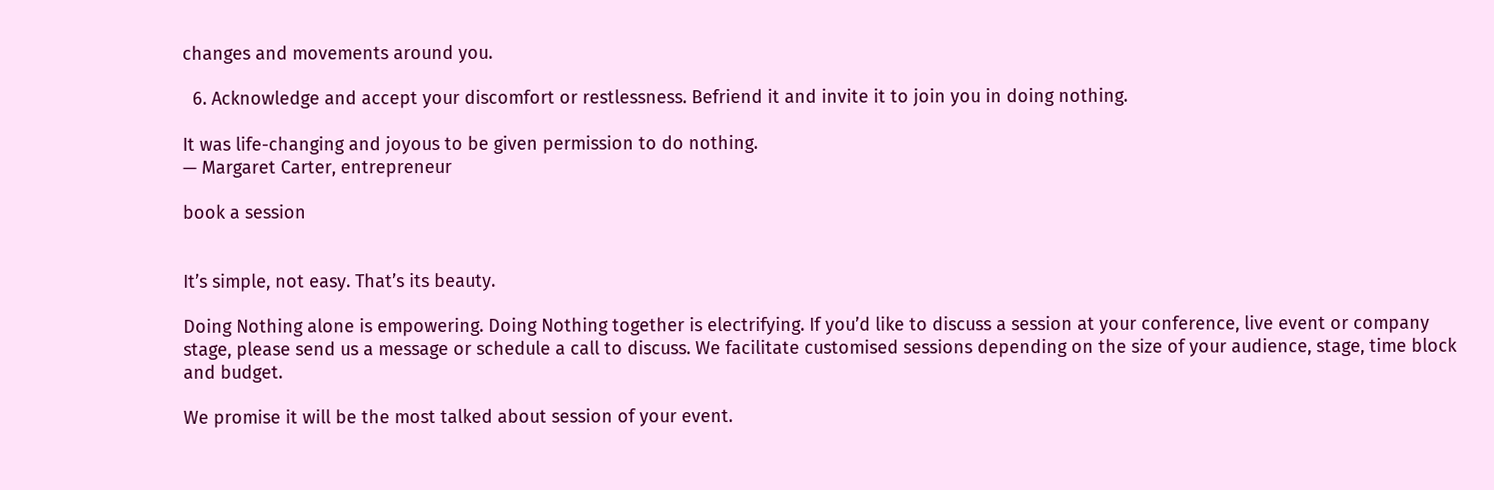changes and movements around you.

  6. Acknowledge and accept your discomfort or restlessness. Befriend it and invite it to join you in doing nothing.

It was life-changing and joyous to be given permission to do nothing.
— Margaret Carter, entrepreneur

book a session


It’s simple, not easy. That’s its beauty.

Doing Nothing alone is empowering. Doing Nothing together is electrifying. If you’d like to discuss a session at your conference, live event or company stage, please send us a message or schedule a call to discuss. We facilitate customised sessions depending on the size of your audience, stage, time block and budget.

We promise it will be the most talked about session of your event.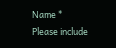Name *
Please include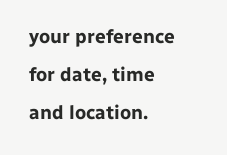your preference for date, time and location.